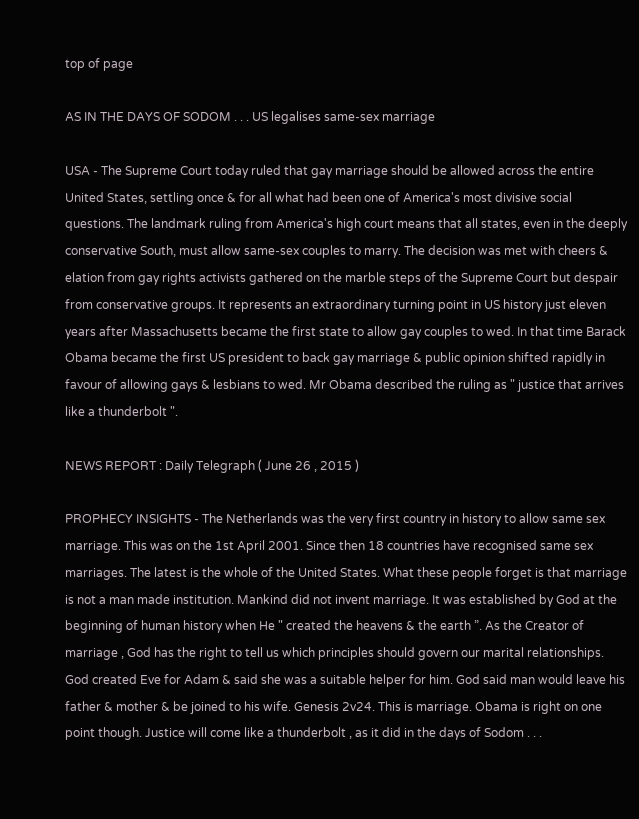top of page

AS IN THE DAYS OF SODOM . . . US legalises same-sex marriage

USA - The Supreme Court today ruled that gay marriage should be allowed across the entire United States, settling once & for all what had been one of America's most divisive social questions. The landmark ruling from America's high court means that all states, even in the deeply conservative South, must allow same-sex couples to marry. The decision was met with cheers & elation from gay rights activists gathered on the marble steps of the Supreme Court but despair from conservative groups. It represents an extraordinary turning point in US history just eleven years after Massachusetts became the first state to allow gay couples to wed. In that time Barack Obama became the first US president to back gay marriage & public opinion shifted rapidly in favour of allowing gays & lesbians to wed. Mr Obama described the ruling as " justice that arrives like a thunderbolt ".

NEWS REPORT : Daily Telegraph ( June 26 , 2015 )

PROPHECY INSIGHTS - The Netherlands was the very first country in history to allow same sex marriage. This was on the 1st April 2001. Since then 18 countries have recognised same sex marriages. The latest is the whole of the United States. What these people forget is that marriage is not a man made institution. Mankind did not invent marriage. It was established by God at the beginning of human history when He " created the heavens & the earth ”. As the Creator of marriage , God has the right to tell us which principles should govern our marital relationships. God created Eve for Adam & said she was a suitable helper for him. God said man would leave his father & mother & be joined to his wife. Genesis 2v24. This is marriage. Obama is right on one point though. Justice will come like a thunderbolt , as it did in the days of Sodom . . .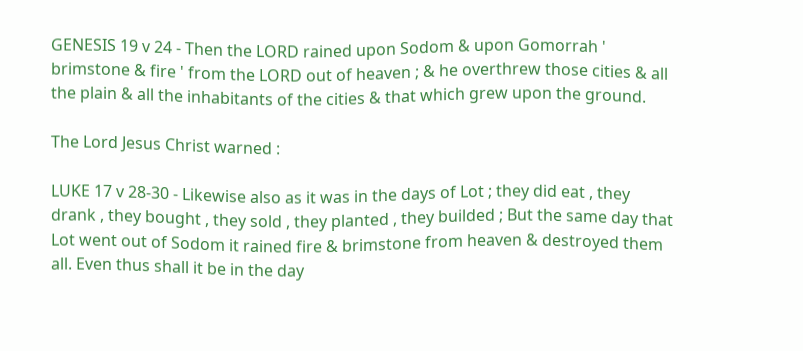GENESIS 19 v 24 - Then the LORD rained upon Sodom & upon Gomorrah ' brimstone & fire ' from the LORD out of heaven ; & he overthrew those cities & all the plain & all the inhabitants of the cities & that which grew upon the ground.

The Lord Jesus Christ warned :

LUKE 17 v 28-30 - Likewise also as it was in the days of Lot ; they did eat , they drank , they bought , they sold , they planted , they builded ; But the same day that Lot went out of Sodom it rained fire & brimstone from heaven & destroyed them all. Even thus shall it be in the day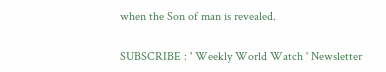when the Son of man is revealed.

SUBSCRIBE : ' Weekly World Watch ' Newsletter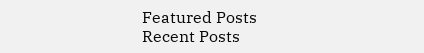Featured Posts
Recent Posts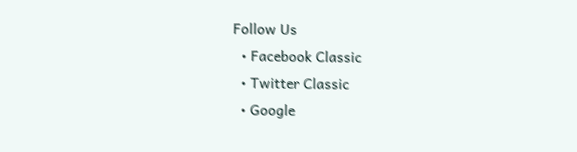Follow Us
  • Facebook Classic
  • Twitter Classic
  • Google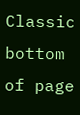Classic
bottom of page